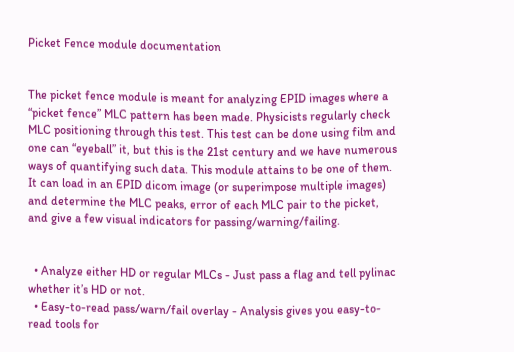Picket Fence module documentation


The picket fence module is meant for analyzing EPID images where a “picket fence” MLC pattern has been made. Physicists regularly check MLC positioning through this test. This test can be done using film and one can “eyeball” it, but this is the 21st century and we have numerous ways of quantifying such data. This module attains to be one of them. It can load in an EPID dicom image (or superimpose multiple images) and determine the MLC peaks, error of each MLC pair to the picket, and give a few visual indicators for passing/warning/failing.


  • Analyze either HD or regular MLCs - Just pass a flag and tell pylinac whether it’s HD or not.
  • Easy-to-read pass/warn/fail overlay - Analysis gives you easy-to-read tools for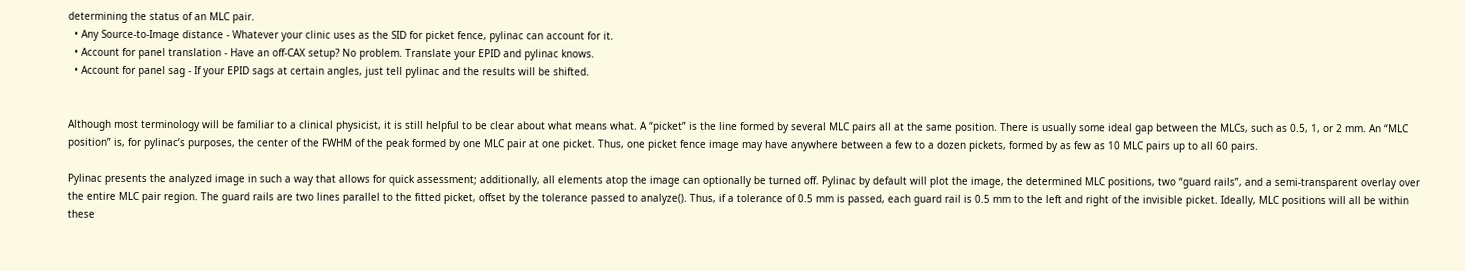determining the status of an MLC pair.
  • Any Source-to-Image distance - Whatever your clinic uses as the SID for picket fence, pylinac can account for it.
  • Account for panel translation - Have an off-CAX setup? No problem. Translate your EPID and pylinac knows.
  • Account for panel sag - If your EPID sags at certain angles, just tell pylinac and the results will be shifted.


Although most terminology will be familiar to a clinical physicist, it is still helpful to be clear about what means what. A “picket” is the line formed by several MLC pairs all at the same position. There is usually some ideal gap between the MLCs, such as 0.5, 1, or 2 mm. An “MLC position” is, for pylinac’s purposes, the center of the FWHM of the peak formed by one MLC pair at one picket. Thus, one picket fence image may have anywhere between a few to a dozen pickets, formed by as few as 10 MLC pairs up to all 60 pairs.

Pylinac presents the analyzed image in such a way that allows for quick assessment; additionally, all elements atop the image can optionally be turned off. Pylinac by default will plot the image, the determined MLC positions, two “guard rails”, and a semi-transparent overlay over the entire MLC pair region. The guard rails are two lines parallel to the fitted picket, offset by the tolerance passed to analyze(). Thus, if a tolerance of 0.5 mm is passed, each guard rail is 0.5 mm to the left and right of the invisible picket. Ideally, MLC positions will all be within these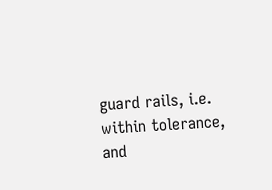guard rails, i.e. within tolerance, and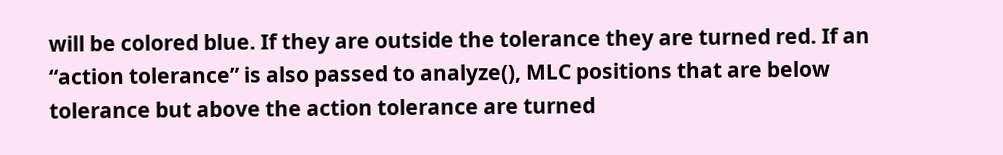will be colored blue. If they are outside the tolerance they are turned red. If an “action tolerance” is also passed to analyze(), MLC positions that are below tolerance but above the action tolerance are turned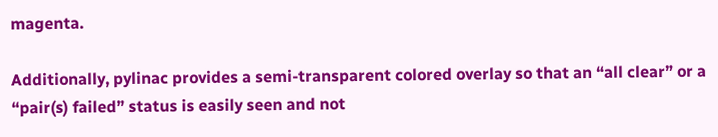magenta.

Additionally, pylinac provides a semi-transparent colored overlay so that an “all clear” or a “pair(s) failed” status is easily seen and not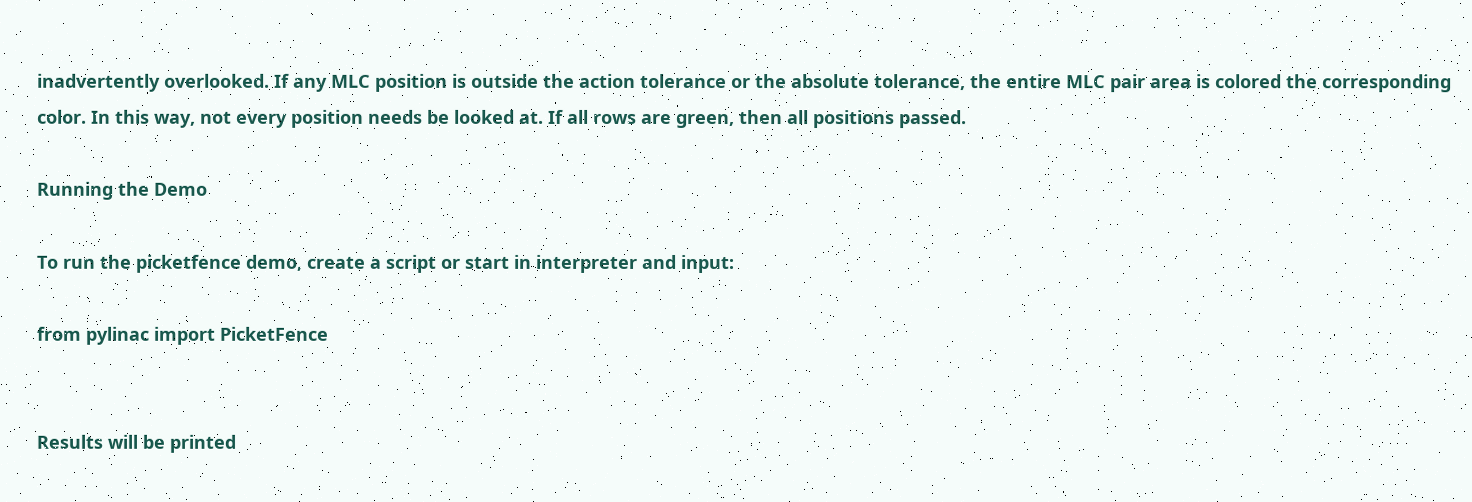inadvertently overlooked. If any MLC position is outside the action tolerance or the absolute tolerance, the entire MLC pair area is colored the corresponding color. In this way, not every position needs be looked at. If all rows are green, then all positions passed.

Running the Demo

To run the picketfence demo, create a script or start in interpreter and input:

from pylinac import PicketFence


Results will be printed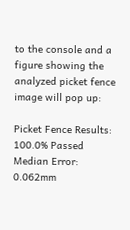to the console and a figure showing the analyzed picket fence image will pop up:

Picket Fence Results:
100.0% Passed
Median Error: 0.062mm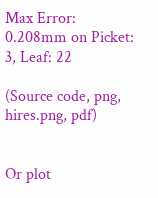Max Error: 0.208mm on Picket: 3, Leaf: 22

(Source code, png, hires.png, pdf)


Or plot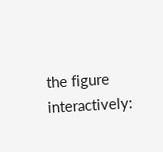the figure interactively: